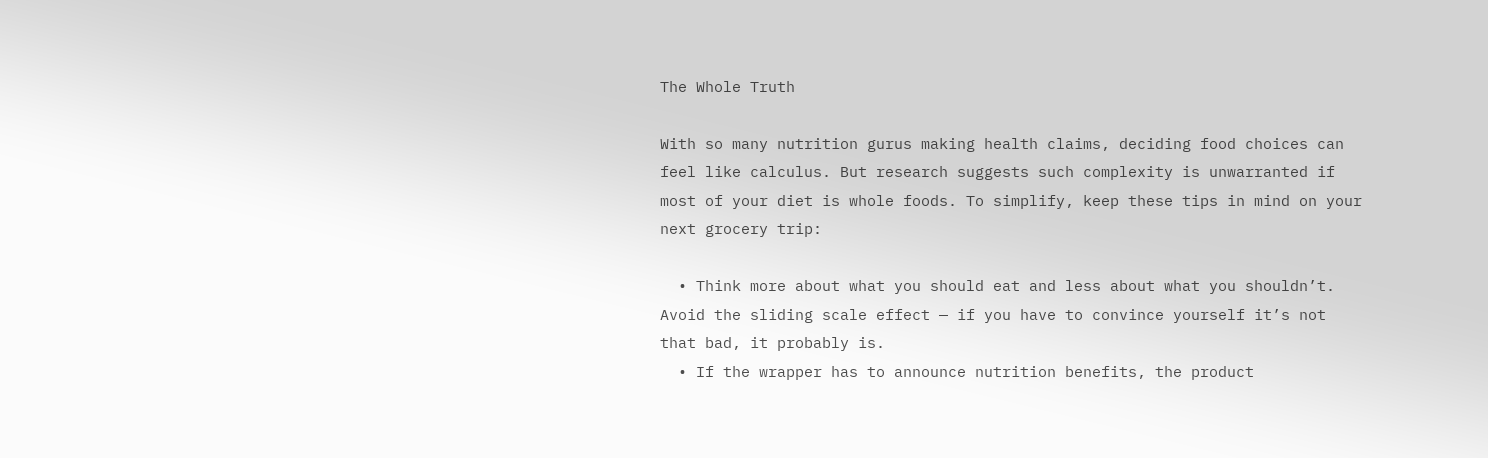The Whole Truth

With so many nutrition gurus making health claims, deciding food choices can feel like calculus. But research suggests such complexity is unwarranted if most of your diet is whole foods. To simplify, keep these tips in mind on your next grocery trip:

  • Think more about what you should eat and less about what you shouldn’t. Avoid the sliding scale effect — if you have to convince yourself it’s not that bad, it probably is.
  • If the wrapper has to announce nutrition benefits, the product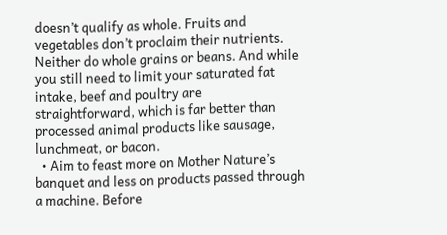doesn’t qualify as whole. Fruits and vegetables don’t proclaim their nutrients. Neither do whole grains or beans. And while you still need to limit your saturated fat intake, beef and poultry are straightforward, which is far better than processed animal products like sausage, lunchmeat, or bacon.
  • Aim to feast more on Mother Nature’s banquet and less on products passed through a machine. Before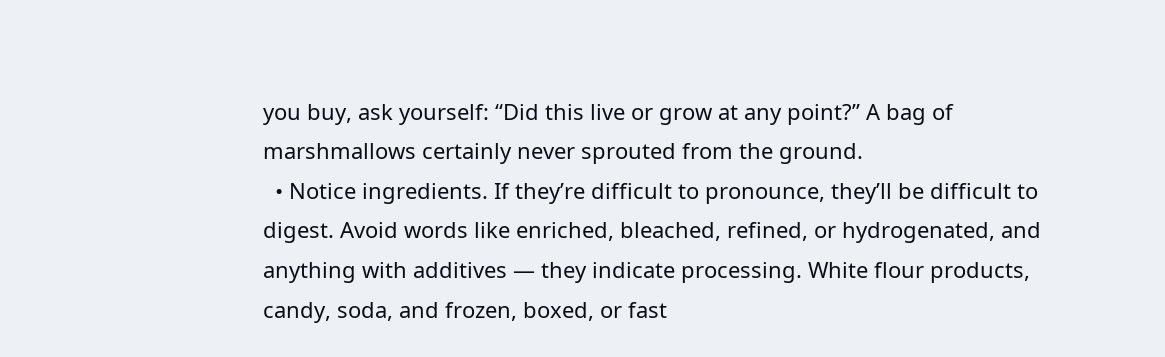you buy, ask yourself: “Did this live or grow at any point?” A bag of marshmallows certainly never sprouted from the ground.
  • Notice ingredients. If they’re difficult to pronounce, they’ll be difficult to digest. Avoid words like enriched, bleached, refined, or hydrogenated, and anything with additives — they indicate processing. White flour products, candy, soda, and frozen, boxed, or fast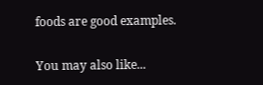foods are good examples.

You may also like...